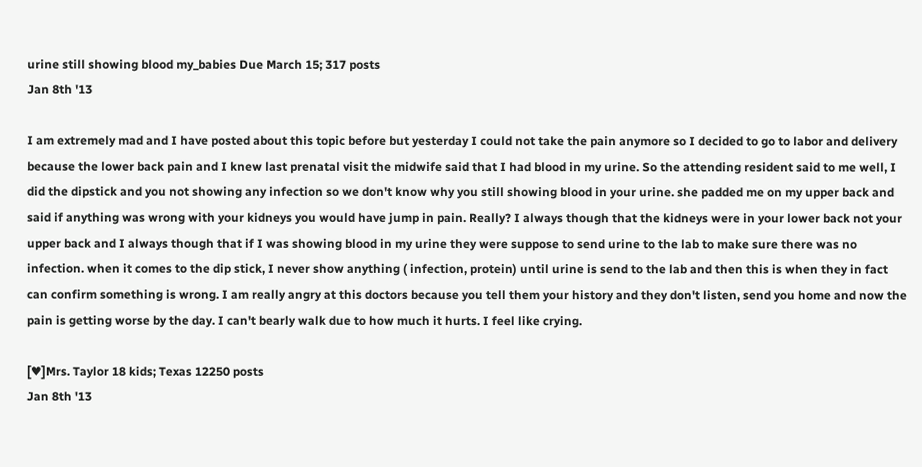urine still showing blood my_babies Due March 15; 317 posts
Jan 8th '13

I am extremely mad and I have posted about this topic before but yesterday I could not take the pain anymore so I decided to go to labor and delivery because the lower back pain and I knew last prenatal visit the midwife said that I had blood in my urine. So the attending resident said to me well, I did the dipstick and you not showing any infection so we don't know why you still showing blood in your urine. she padded me on my upper back and said if anything was wrong with your kidneys you would have jump in pain. Really? I always though that the kidneys were in your lower back not your upper back and I always though that if I was showing blood in my urine they were suppose to send urine to the lab to make sure there was no infection. when it comes to the dip stick, I never show anything ( infection, protein) until urine is send to the lab and then this is when they in fact can confirm something is wrong. I am really angry at this doctors because you tell them your history and they don't listen, send you home and now the pain is getting worse by the day. I can't bearly walk due to how much it hurts. I feel like crying.

[♥]Mrs. Taylor 18 kids; Texas 12250 posts
Jan 8th '13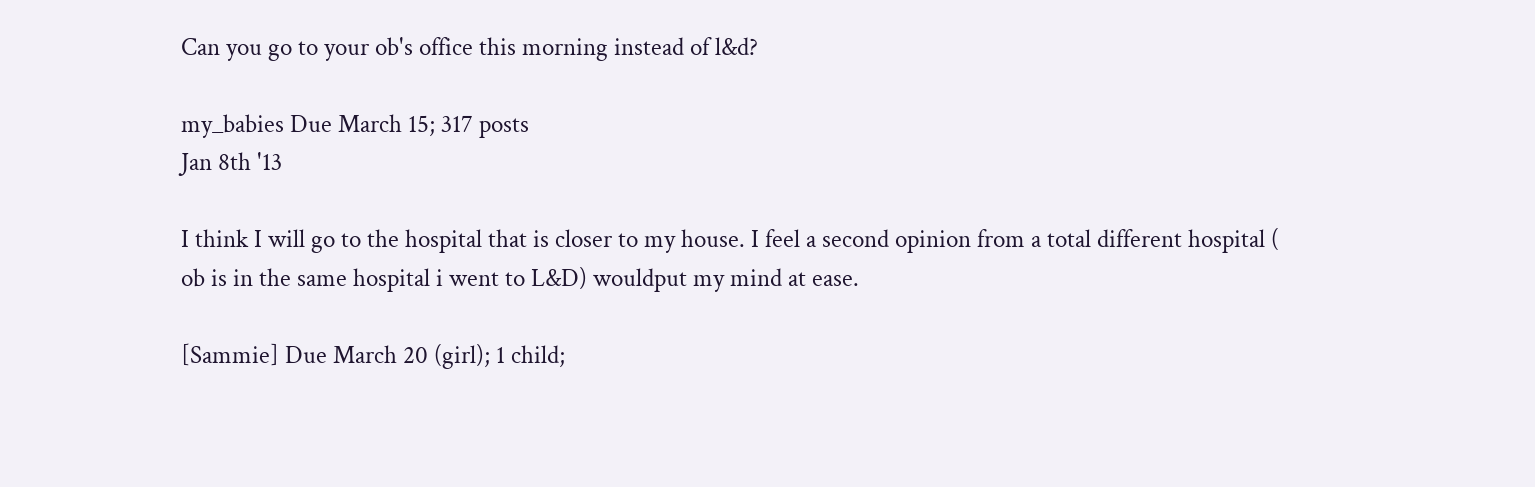Can you go to your ob's office this morning instead of l&d?

my_babies Due March 15; 317 posts
Jan 8th '13

I think I will go to the hospital that is closer to my house. I feel a second opinion from a total different hospital ( ob is in the same hospital i went to L&D) wouldput my mind at ease.

[Sammie] Due March 20 (girl); 1 child;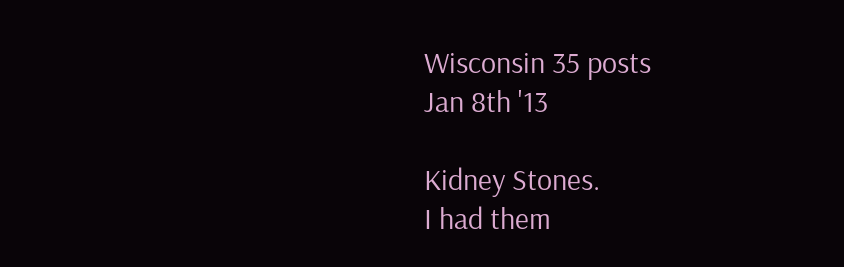Wisconsin 35 posts
Jan 8th '13

Kidney Stones.
I had them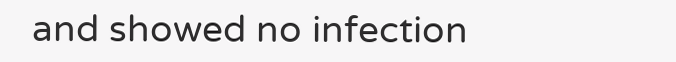and showed no infection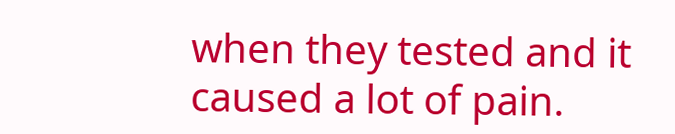when they tested and it caused a lot of pain.